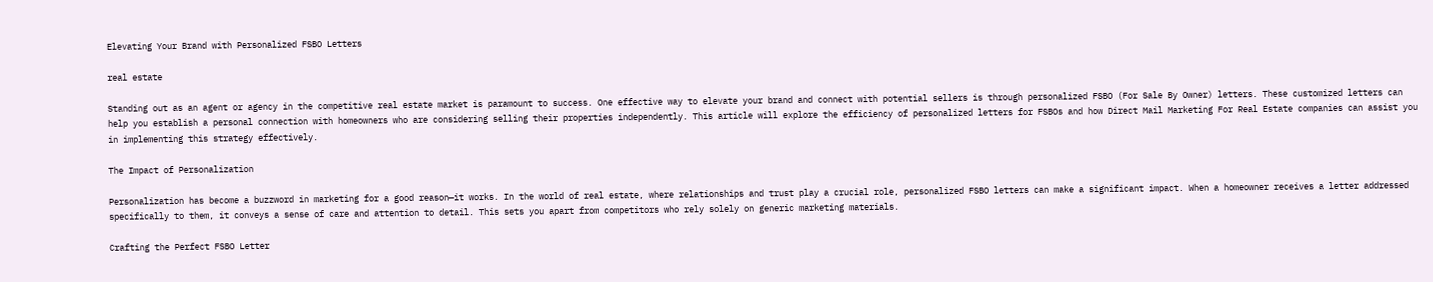Elevating Your Brand with Personalized FSBO Letters

real estate

Standing out as an agent or agency in the competitive real estate market is paramount to success. One effective way to elevate your brand and connect with potential sellers is through personalized FSBO (For Sale By Owner) letters. These customized letters can help you establish a personal connection with homeowners who are considering selling their properties independently. This article will explore the efficiency of personalized letters for FSBOs and how Direct Mail Marketing For Real Estate companies can assist you in implementing this strategy effectively.

The Impact of Personalization

Personalization has become a buzzword in marketing for a good reason—it works. In the world of real estate, where relationships and trust play a crucial role, personalized FSBO letters can make a significant impact. When a homeowner receives a letter addressed specifically to them, it conveys a sense of care and attention to detail. This sets you apart from competitors who rely solely on generic marketing materials.

Crafting the Perfect FSBO Letter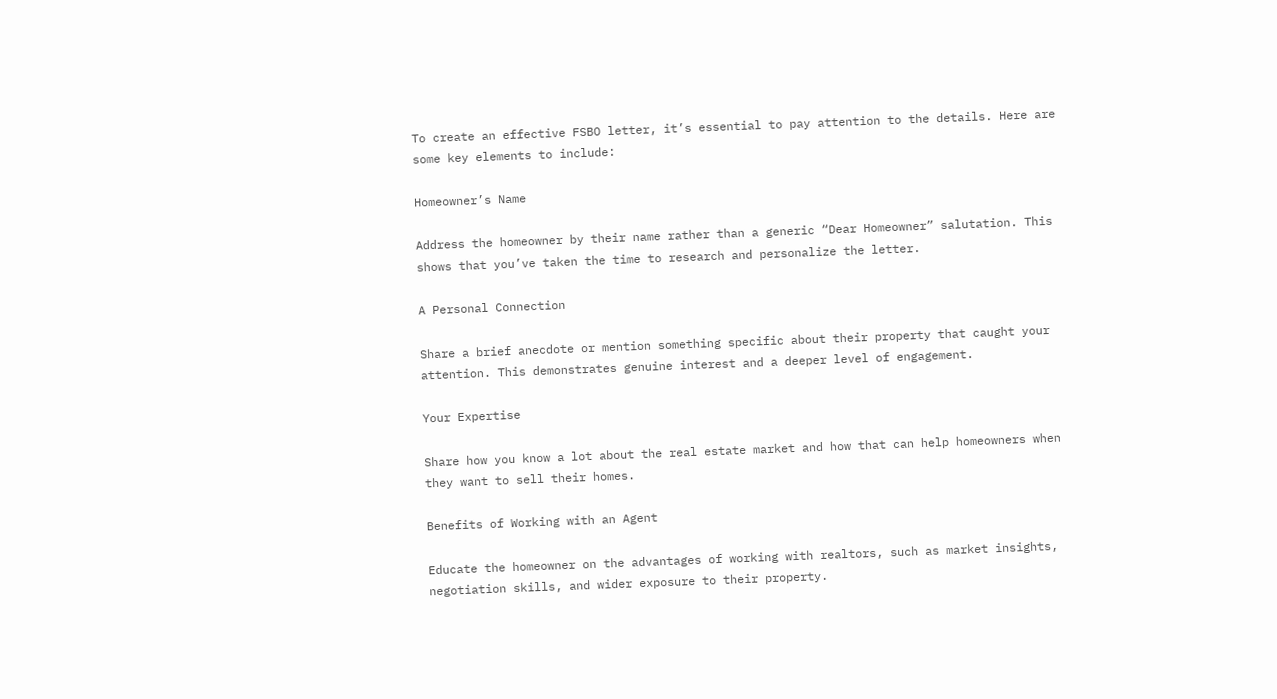To create an effective FSBO letter, it’s essential to pay attention to the details. Here are some key elements to include:

Homeowner’s Name

Address the homeowner by their name rather than a generic “Dear Homeowner” salutation. This shows that you’ve taken the time to research and personalize the letter.

A Personal Connection

Share a brief anecdote or mention something specific about their property that caught your attention. This demonstrates genuine interest and a deeper level of engagement.

Your Expertise

Share how you know a lot about the real estate market and how that can help homeowners when they want to sell their homes.

Benefits of Working with an Agent

Educate the homeowner on the advantages of working with realtors, such as market insights, negotiation skills, and wider exposure to their property.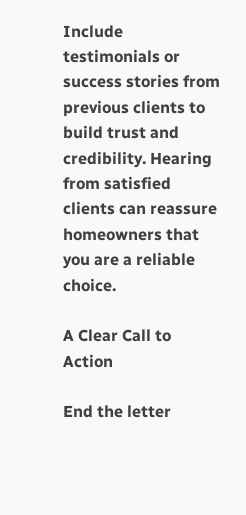Include testimonials or success stories from previous clients to build trust and credibility. Hearing from satisfied clients can reassure homeowners that you are a reliable choice.

A Clear Call to Action

End the letter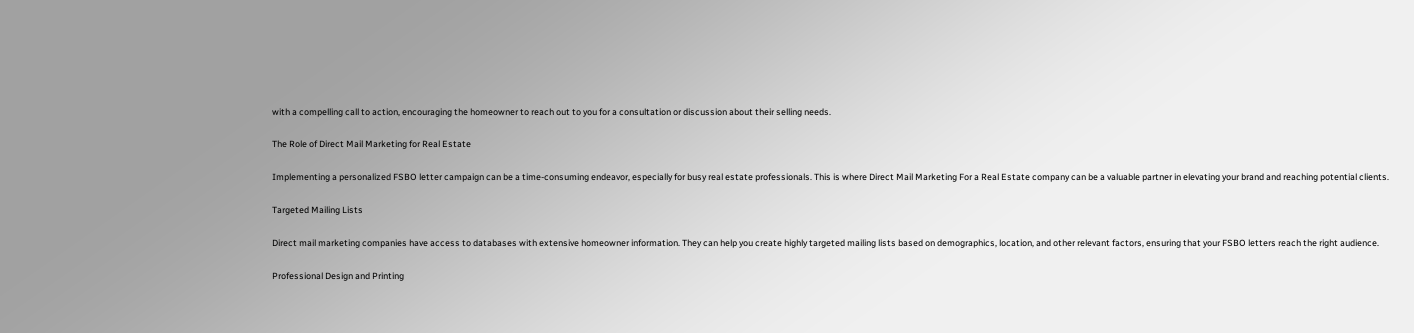with a compelling call to action, encouraging the homeowner to reach out to you for a consultation or discussion about their selling needs.

The Role of Direct Mail Marketing for Real Estate

Implementing a personalized FSBO letter campaign can be a time-consuming endeavor, especially for busy real estate professionals. This is where Direct Mail Marketing For a Real Estate company can be a valuable partner in elevating your brand and reaching potential clients.

Targeted Mailing Lists

Direct mail marketing companies have access to databases with extensive homeowner information. They can help you create highly targeted mailing lists based on demographics, location, and other relevant factors, ensuring that your FSBO letters reach the right audience.

Professional Design and Printing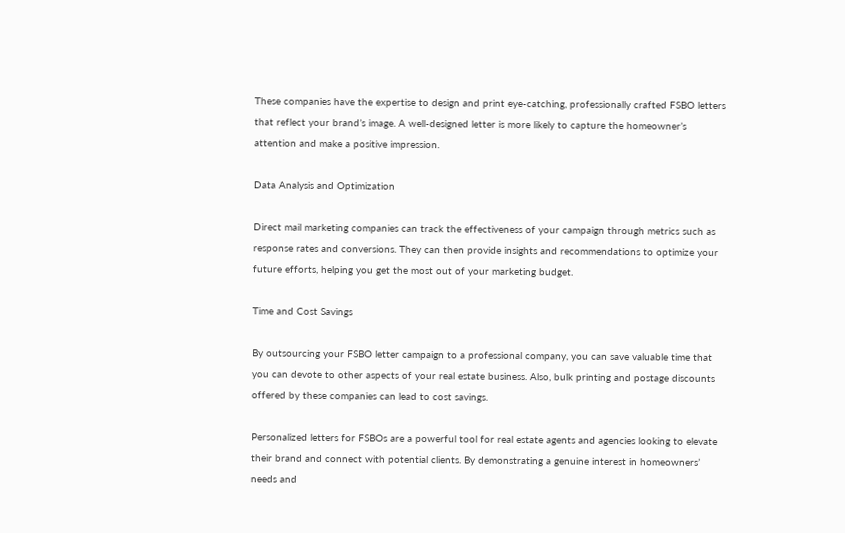These companies have the expertise to design and print eye-catching, professionally crafted FSBO letters that reflect your brand’s image. A well-designed letter is more likely to capture the homeowner’s attention and make a positive impression.

Data Analysis and Optimization

Direct mail marketing companies can track the effectiveness of your campaign through metrics such as response rates and conversions. They can then provide insights and recommendations to optimize your future efforts, helping you get the most out of your marketing budget.

Time and Cost Savings

By outsourcing your FSBO letter campaign to a professional company, you can save valuable time that you can devote to other aspects of your real estate business. Also, bulk printing and postage discounts offered by these companies can lead to cost savings.

Personalized letters for FSBOs are a powerful tool for real estate agents and agencies looking to elevate their brand and connect with potential clients. By demonstrating a genuine interest in homeowners’ needs and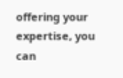offering your expertise, you can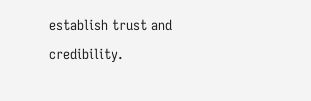establish trust and credibility.